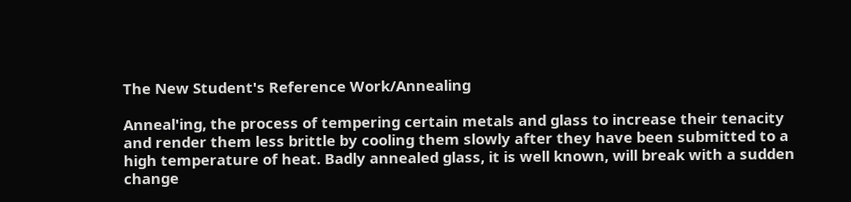The New Student's Reference Work/Annealing

Anneal'ing, the process of tempering certain metals and glass to increase their tenacity and render them less brittle by cooling them slowly after they have been submitted to a high temperature of heat. Badly annealed glass, it is well known, will break with a sudden change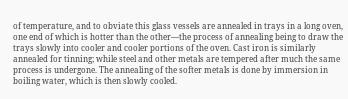of temperature, and to obviate this glass vessels are annealed in trays in a long oven, one end of which is hotter than the other—the process of annealing being to draw the trays slowly into cooler and cooler portions of the oven. Cast iron is similarly annealed for tinning; while steel and other metals are tempered after much the same process is undergone. The annealing of the softer metals is done by immersion in boiling water, which is then slowly cooled.